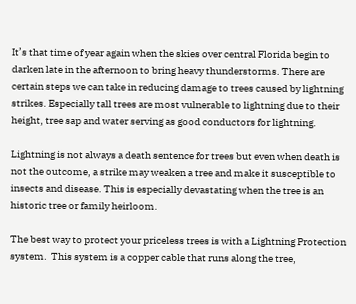It’s that time of year again when the skies over central Florida begin to darken late in the afternoon to bring heavy thunderstorms. There are certain steps we can take in reducing damage to trees caused by lightning strikes. Especially tall trees are most vulnerable to lightning due to their height, tree sap and water serving as good conductors for lightning.

Lightning is not always a death sentence for trees but even when death is not the outcome, a strike may weaken a tree and make it susceptible to insects and disease. This is especially devastating when the tree is an historic tree or family heirloom.

The best way to protect your priceless trees is with a Lightning Protection system.  This system is a copper cable that runs along the tree,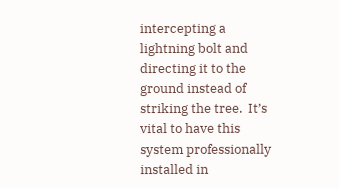intercepting a lightning bolt and directing it to the ground instead of striking the tree.  It’s vital to have this system professionally installed in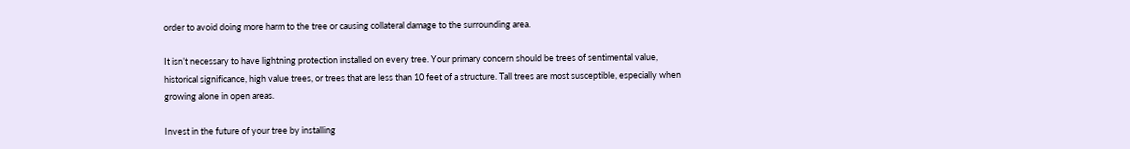order to avoid doing more harm to the tree or causing collateral damage to the surrounding area.

It isn’t necessary to have lightning protection installed on every tree. Your primary concern should be trees of sentimental value, historical significance, high value trees, or trees that are less than 10 feet of a structure. Tall trees are most susceptible, especially when growing alone in open areas.

Invest in the future of your tree by installing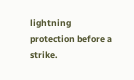lightning protection before a strike.